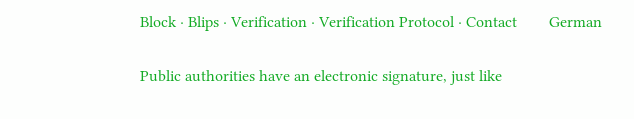Block · Blips · Verification · Verification Protocol · Contact        German

Public authorities have an electronic signature, just like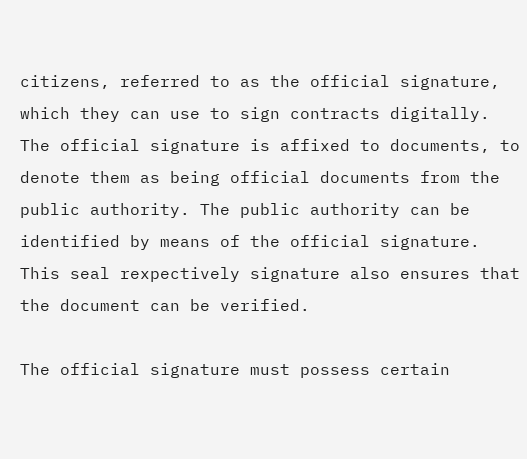citizens, referred to as the official signature, which they can use to sign contracts digitally. The official signature is affixed to documents, to denote them as being official documents from the public authority. The public authority can be identified by means of the official signature. This seal rexpectively signature also ensures that the document can be verified.

The official signature must possess certain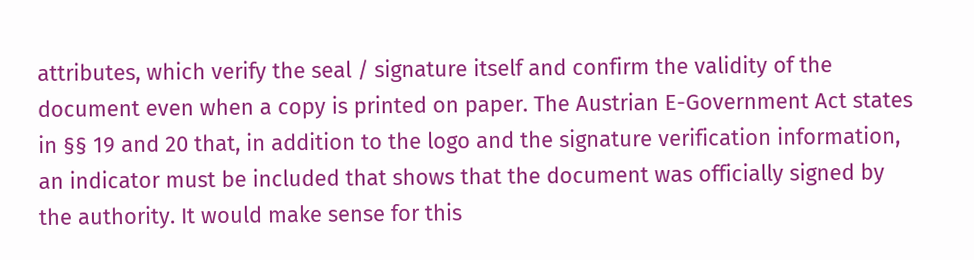attributes, which verify the seal / signature itself and confirm the validity of the document even when a copy is printed on paper. The Austrian E-Government Act states in §§ 19 and 20 that, in addition to the logo and the signature verification information, an indicator must be included that shows that the document was officially signed by the authority. It would make sense for this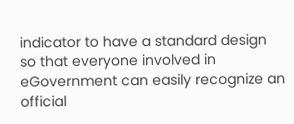indicator to have a standard design so that everyone involved in eGovernment can easily recognize an official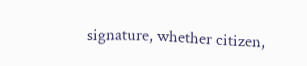signature, whether citizen,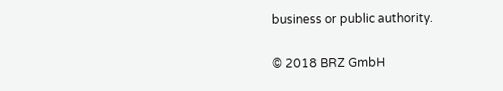business or public authority.

© 2018 BRZ GmbH